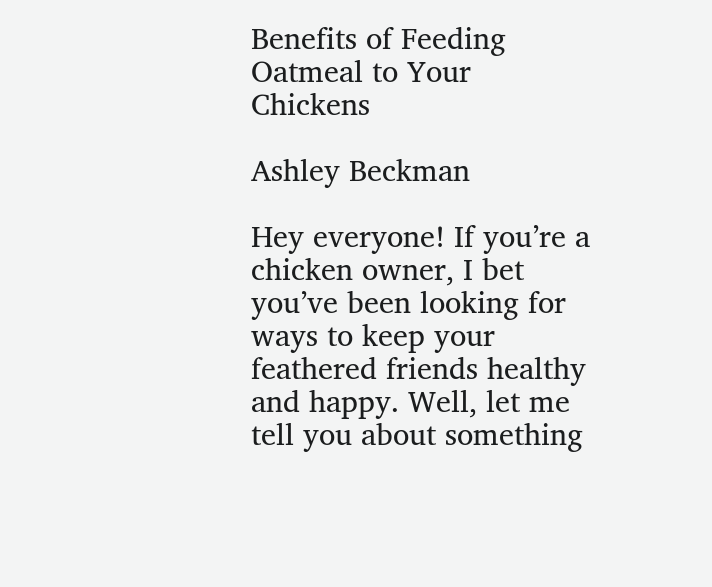Benefits of Feeding Oatmeal to Your Chickens

Ashley Beckman

Hey everyone! If you’re a chicken owner, I bet you’ve been looking for ways to keep your feathered friends healthy and happy. Well, let me tell you about something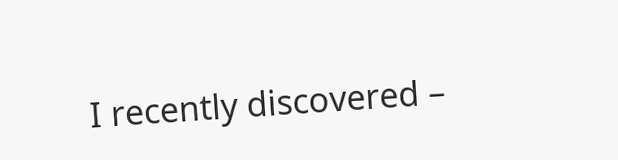I recently discovered –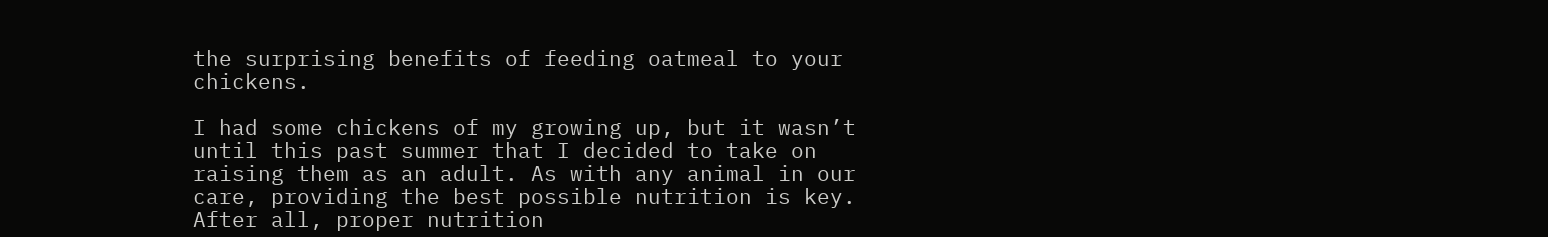the surprising benefits of feeding oatmeal to your chickens.

I had some chickens of my growing up, but it wasn’t until this past summer that I decided to take on raising them as an adult. As with any animal in our care, providing the best possible nutrition is key. After all, proper nutrition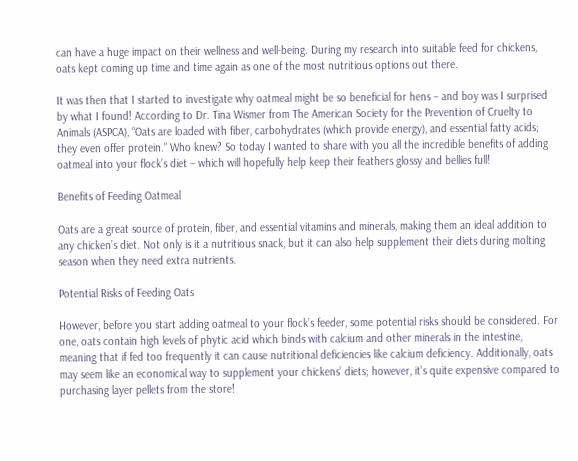can have a huge impact on their wellness and well-being. During my research into suitable feed for chickens, oats kept coming up time and time again as one of the most nutritious options out there.

It was then that I started to investigate why oatmeal might be so beneficial for hens – and boy was I surprised by what I found! According to Dr. Tina Wismer from The American Society for the Prevention of Cruelty to Animals (ASPCA), “Oats are loaded with fiber, carbohydrates (which provide energy), and essential fatty acids; they even offer protein.” Who knew? So today I wanted to share with you all the incredible benefits of adding oatmeal into your flock’s diet – which will hopefully help keep their feathers glossy and bellies full!

Benefits of Feeding Oatmeal

Oats are a great source of protein, fiber, and essential vitamins and minerals, making them an ideal addition to any chicken’s diet. Not only is it a nutritious snack, but it can also help supplement their diets during molting season when they need extra nutrients.

Potential Risks of Feeding Oats

However, before you start adding oatmeal to your flock’s feeder, some potential risks should be considered. For one, oats contain high levels of phytic acid which binds with calcium and other minerals in the intestine, meaning that if fed too frequently it can cause nutritional deficiencies like calcium deficiency. Additionally, oats may seem like an economical way to supplement your chickens’ diets; however, it’s quite expensive compared to purchasing layer pellets from the store!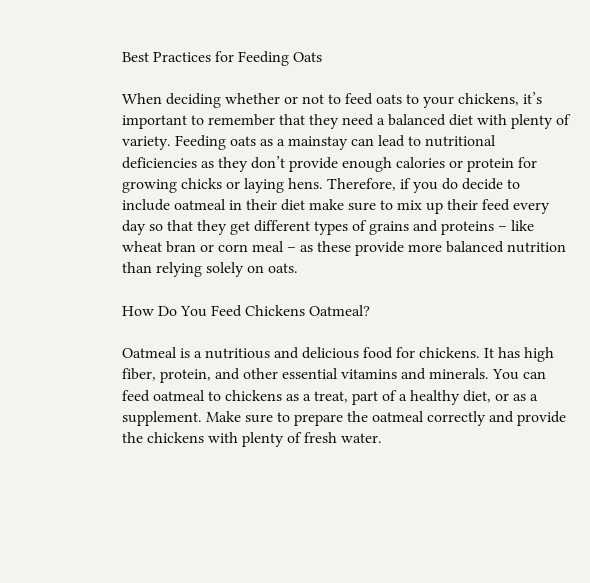Best Practices for Feeding Oats

When deciding whether or not to feed oats to your chickens, it’s important to remember that they need a balanced diet with plenty of variety. Feeding oats as a mainstay can lead to nutritional deficiencies as they don’t provide enough calories or protein for growing chicks or laying hens. Therefore, if you do decide to include oatmeal in their diet make sure to mix up their feed every day so that they get different types of grains and proteins – like wheat bran or corn meal – as these provide more balanced nutrition than relying solely on oats.

How Do You Feed Chickens Oatmeal?

Oatmeal is a nutritious and delicious food for chickens. It has high fiber, protein, and other essential vitamins and minerals. You can feed oatmeal to chickens as a treat, part of a healthy diet, or as a supplement. Make sure to prepare the oatmeal correctly and provide the chickens with plenty of fresh water.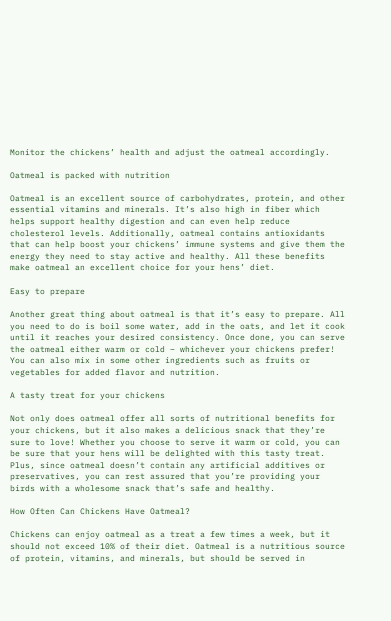Monitor the chickens’ health and adjust the oatmeal accordingly.

Oatmeal is packed with nutrition

Oatmeal is an excellent source of carbohydrates, protein, and other essential vitamins and minerals. It’s also high in fiber which helps support healthy digestion and can even help reduce cholesterol levels. Additionally, oatmeal contains antioxidants that can help boost your chickens’ immune systems and give them the energy they need to stay active and healthy. All these benefits make oatmeal an excellent choice for your hens’ diet.

Easy to prepare

Another great thing about oatmeal is that it’s easy to prepare. All you need to do is boil some water, add in the oats, and let it cook until it reaches your desired consistency. Once done, you can serve the oatmeal either warm or cold – whichever your chickens prefer! You can also mix in some other ingredients such as fruits or vegetables for added flavor and nutrition.

A tasty treat for your chickens

Not only does oatmeal offer all sorts of nutritional benefits for your chickens, but it also makes a delicious snack that they’re sure to love! Whether you choose to serve it warm or cold, you can be sure that your hens will be delighted with this tasty treat. Plus, since oatmeal doesn’t contain any artificial additives or preservatives, you can rest assured that you’re providing your birds with a wholesome snack that’s safe and healthy.

How Often Can Chickens Have Oatmeal?

Chickens can enjoy oatmeal as a treat a few times a week, but it should not exceed 10% of their diet. Oatmeal is a nutritious source of protein, vitamins, and minerals, but should be served in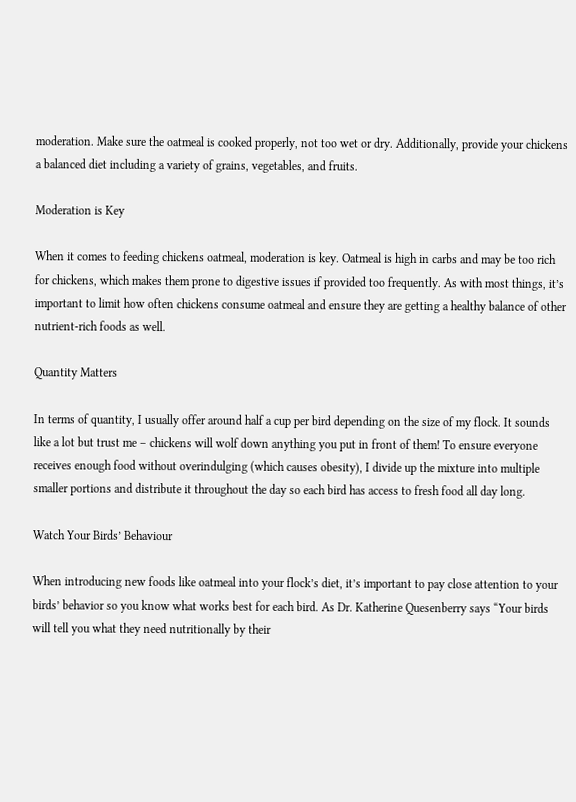moderation. Make sure the oatmeal is cooked properly, not too wet or dry. Additionally, provide your chickens a balanced diet including a variety of grains, vegetables, and fruits.

Moderation is Key

When it comes to feeding chickens oatmeal, moderation is key. Oatmeal is high in carbs and may be too rich for chickens, which makes them prone to digestive issues if provided too frequently. As with most things, it’s important to limit how often chickens consume oatmeal and ensure they are getting a healthy balance of other nutrient-rich foods as well.

Quantity Matters

In terms of quantity, I usually offer around half a cup per bird depending on the size of my flock. It sounds like a lot but trust me – chickens will wolf down anything you put in front of them! To ensure everyone receives enough food without overindulging (which causes obesity), I divide up the mixture into multiple smaller portions and distribute it throughout the day so each bird has access to fresh food all day long.

Watch Your Birds’ Behaviour

When introducing new foods like oatmeal into your flock’s diet, it’s important to pay close attention to your birds’ behavior so you know what works best for each bird. As Dr. Katherine Quesenberry says “Your birds will tell you what they need nutritionally by their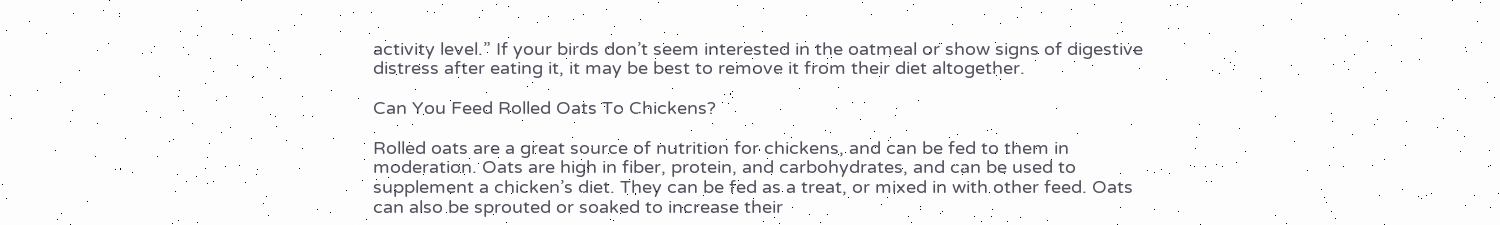activity level.” If your birds don’t seem interested in the oatmeal or show signs of digestive distress after eating it, it may be best to remove it from their diet altogether.

Can You Feed Rolled Oats To Chickens?

Rolled oats are a great source of nutrition for chickens, and can be fed to them in moderation. Oats are high in fiber, protein, and carbohydrates, and can be used to supplement a chicken’s diet. They can be fed as a treat, or mixed in with other feed. Oats can also be sprouted or soaked to increase their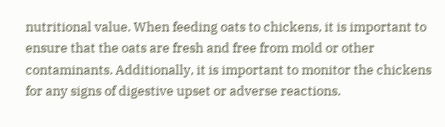nutritional value. When feeding oats to chickens, it is important to ensure that the oats are fresh and free from mold or other contaminants. Additionally, it is important to monitor the chickens for any signs of digestive upset or adverse reactions.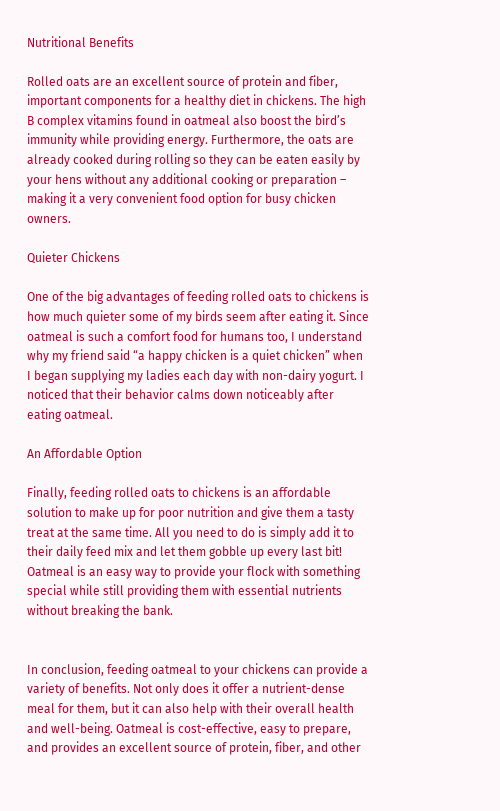Nutritional Benefits

Rolled oats are an excellent source of protein and fiber, important components for a healthy diet in chickens. The high B complex vitamins found in oatmeal also boost the bird’s immunity while providing energy. Furthermore, the oats are already cooked during rolling so they can be eaten easily by your hens without any additional cooking or preparation – making it a very convenient food option for busy chicken owners.

Quieter Chickens

One of the big advantages of feeding rolled oats to chickens is how much quieter some of my birds seem after eating it. Since oatmeal is such a comfort food for humans too, I understand why my friend said “a happy chicken is a quiet chicken” when I began supplying my ladies each day with non-dairy yogurt. I noticed that their behavior calms down noticeably after eating oatmeal.

An Affordable Option

Finally, feeding rolled oats to chickens is an affordable solution to make up for poor nutrition and give them a tasty treat at the same time. All you need to do is simply add it to their daily feed mix and let them gobble up every last bit! Oatmeal is an easy way to provide your flock with something special while still providing them with essential nutrients without breaking the bank.


In conclusion, feeding oatmeal to your chickens can provide a variety of benefits. Not only does it offer a nutrient-dense meal for them, but it can also help with their overall health and well-being. Oatmeal is cost-effective, easy to prepare, and provides an excellent source of protein, fiber, and other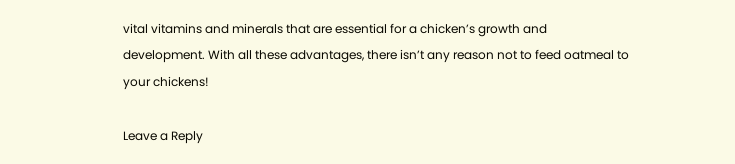vital vitamins and minerals that are essential for a chicken’s growth and development. With all these advantages, there isn’t any reason not to feed oatmeal to your chickens!

Leave a Reply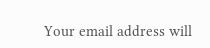Your email address will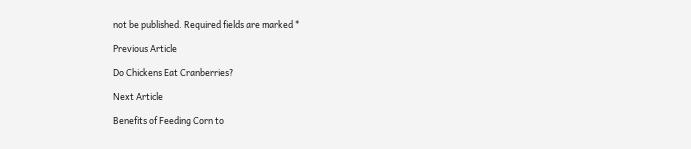not be published. Required fields are marked *

Previous Article

Do Chickens Eat Cranberries?

Next Article

Benefits of Feeding Corn to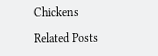Chickens

Related Posts